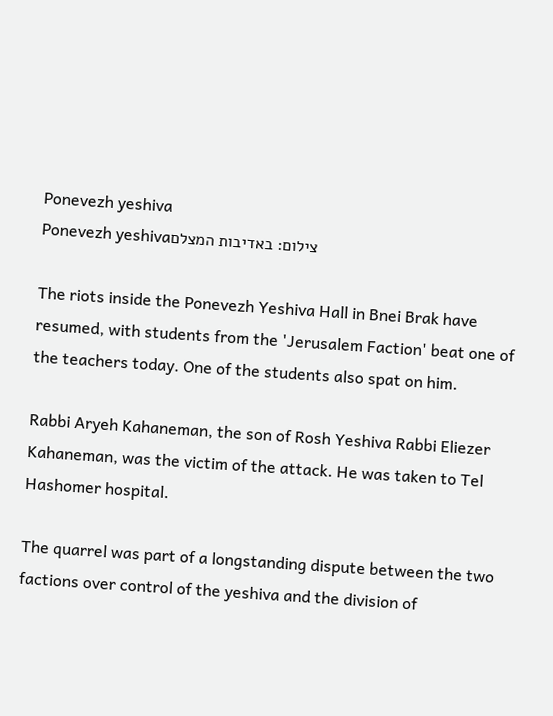Ponevezh yeshiva
Ponevezh yeshivaצילום: באדיבות המצלם

The riots inside the Ponevezh Yeshiva Hall in Bnei Brak have resumed, with students from the 'Jerusalem Faction' beat one of the teachers today. One of the students also spat on him.

Rabbi Aryeh Kahaneman, the son of Rosh Yeshiva Rabbi Eliezer Kahaneman, was the victim of the attack. He was taken to Tel Hashomer hospital.

The quarrel was part of a longstanding dispute between the two factions over control of the yeshiva and the division of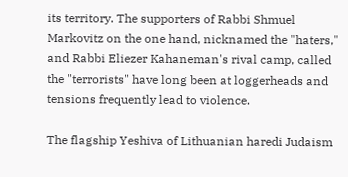its territory. The supporters of Rabbi Shmuel Markovitz on the one hand, nicknamed the "haters," and Rabbi Eliezer Kahaneman's rival camp, called the "terrorists" have long been at loggerheads and tensions frequently lead to violence.

The flagship Yeshiva of Lithuanian haredi Judaism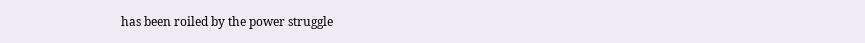has been roiled by the power struggle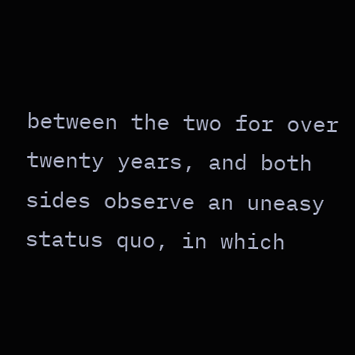between the two for over twenty years, and both sides observe an uneasy status quo, in which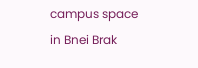campus space in Bnei Brak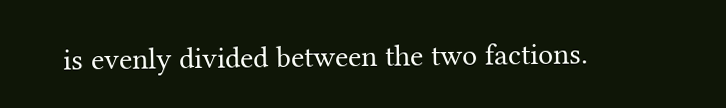is evenly divided between the two factions.